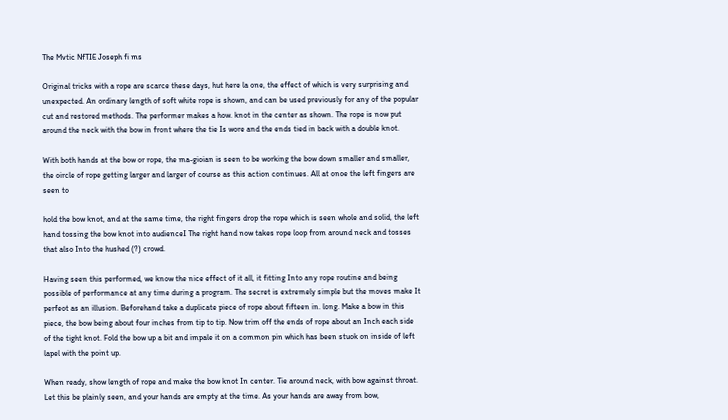The Mvtic NfTIE Joseph fi ms

Original tricks with a rope are scarce these days, hut here la one, the effect of which is very surprising and unexpected. An ordinary length of soft white rope is shown, and can be used previously for any of the popular cut and restored methods. The performer makes a how. knot in the center as shown. The rope is now put around the neck with the bow in front where the tie Is wore and the ends tied in back with a double knot.

With both hands at the bow or rope, the ma-gioian is seen to be working the bow down smaller and smaller, the oircle of rope getting larger and larger of course as this action continues. All at onoe the left fingers are seen to

hold the bow knot, and at the same time, the right fingers drop the rope which is seen whole and solid, the left hand tossing the bow knot into audienceI The right hand now takes rope loop from around neck and tosses that also Into the hushed (?) crowd.

Having seen this performed, we know the nice effect of it all, it fitting Into any rope routine and being possible of performance at any time during a program. The secret is extremely simple but the moves make It perfeot as an illusion. Beforehand take a duplicate piece of rope about fifteen in. long. Make a bow in this piece, the bow being about four inches from tip to tip. Now trim off the ends of rope about an Inch each side of the tight knot. Fold the bow up a bit and impale it on a common pin which has been stuok on inside of left lapel with the point up.

When ready, show length of rope and make the bow knot In center. Tie around neck, with bow against throat. Let this be plainly seen, and your hands are empty at the time. As your hands are away from bow,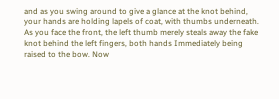and as you swing around to give a glance at the knot behind, your hands are holding lapels of coat, with thumbs underneath. As you face the front, the left thumb merely steals away the fake knot behind the left fingers, both hands Immediately being raised to the bow. Now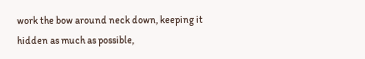work the bow around neck down, keeping it hidden as much as possible,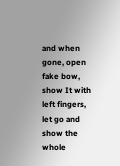and when gone, open fake bow, show It with left fingers, let go and show the whole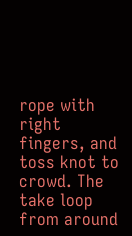rope with right fingers, and toss knot to crowd. The take loop from around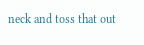neck and toss that out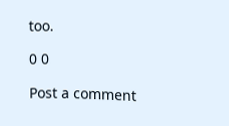too.

0 0

Post a comment